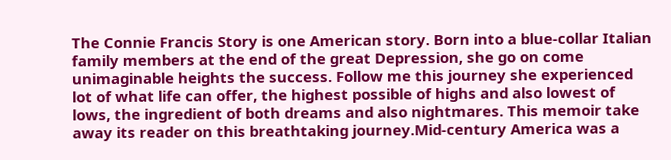The Connie Francis Story is one American story. Born into a blue-collar Italian family members at the end of the great Depression, she go on come unimaginable heights the success. Follow me this journey she experienced lot of what life can offer, the highest possible of highs and also lowest of lows, the ingredient of both dreams and also nightmares. This memoir take away its reader on this breathtaking journey.Mid-century America was a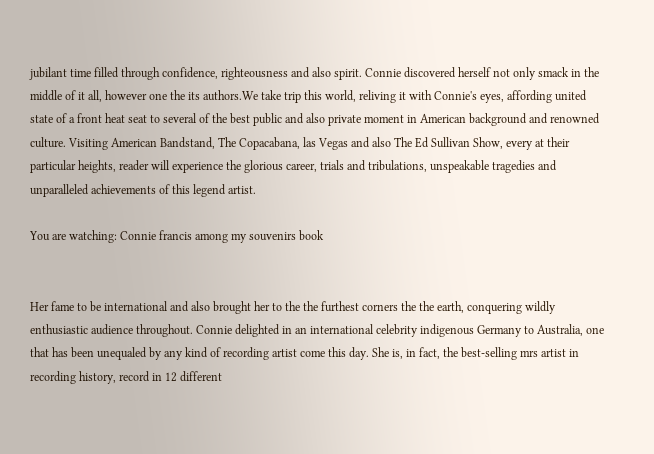jubilant time filled through confidence, righteousness and also spirit. Connie discovered herself not only smack in the middle of it all, however one the its authors.We take trip this world, reliving it with Connie's eyes, affording united state of a front heat seat to several of the best public and also private moment in American background and renowned culture. Visiting American Bandstand, The Copacabana, las Vegas and also The Ed Sullivan Show, every at their particular heights, reader will experience the glorious career, trials and tribulations, unspeakable tragedies and unparalleled achievements of this legend artist.

You are watching: Connie francis among my souvenirs book


Her fame to be international and also brought her to the the furthest corners the the earth, conquering wildly enthusiastic audience throughout. Connie delighted in an international celebrity indigenous Germany to Australia, one that has been unequaled by any kind of recording artist come this day. She is, in fact, the best-selling mrs artist in recording history, record in 12 different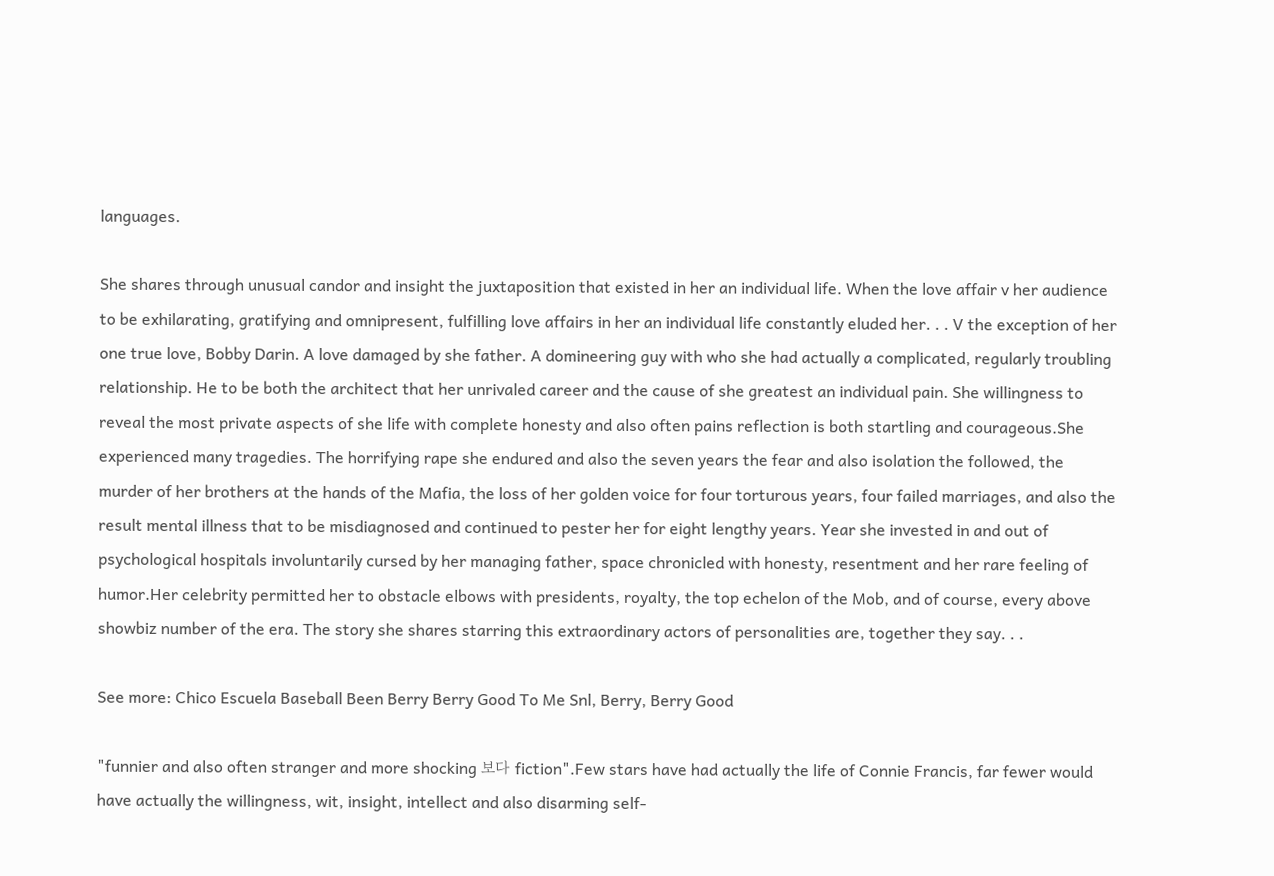languages.

She shares through unusual candor and insight the juxtaposition that existed in her an individual life. When the love affair v her audience to be exhilarating, gratifying and omnipresent, fulfilling love affairs in her an individual life constantly eluded her. . . V the exception of her one true love, Bobby Darin. A love damaged by she father. A domineering guy with who she had actually a complicated, regularly troubling relationship. He to be both the architect that her unrivaled career and the cause of she greatest an individual pain. She willingness to reveal the most private aspects of she life with complete honesty and also often pains reflection is both startling and courageous.She experienced many tragedies. The horrifying rape she endured and also the seven years the fear and also isolation the followed, the murder of her brothers at the hands of the Mafia, the loss of her golden voice for four torturous years, four failed marriages, and also the result mental illness that to be misdiagnosed and continued to pester her for eight lengthy years. Year she invested in and out of psychological hospitals involuntarily cursed by her managing father, space chronicled with honesty, resentment and her rare feeling of humor.Her celebrity permitted her to obstacle elbows with presidents, royalty, the top echelon of the Mob, and of course, every above showbiz number of the era. The story she shares starring this extraordinary actors of personalities are, together they say. . .

See more: Chico Escuela Baseball Been Berry Berry Good To Me Snl, Berry, Berry Good

"funnier and also often stranger and more shocking 보다 fiction".Few stars have had actually the life of Connie Francis, far fewer would have actually the willingness, wit, insight, intellect and also disarming self-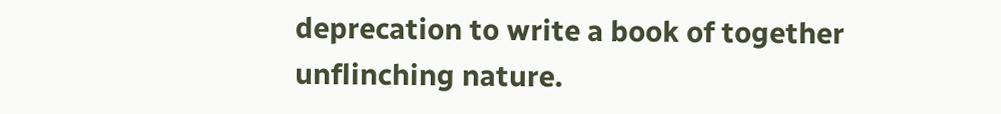deprecation to write a book of together unflinching nature.